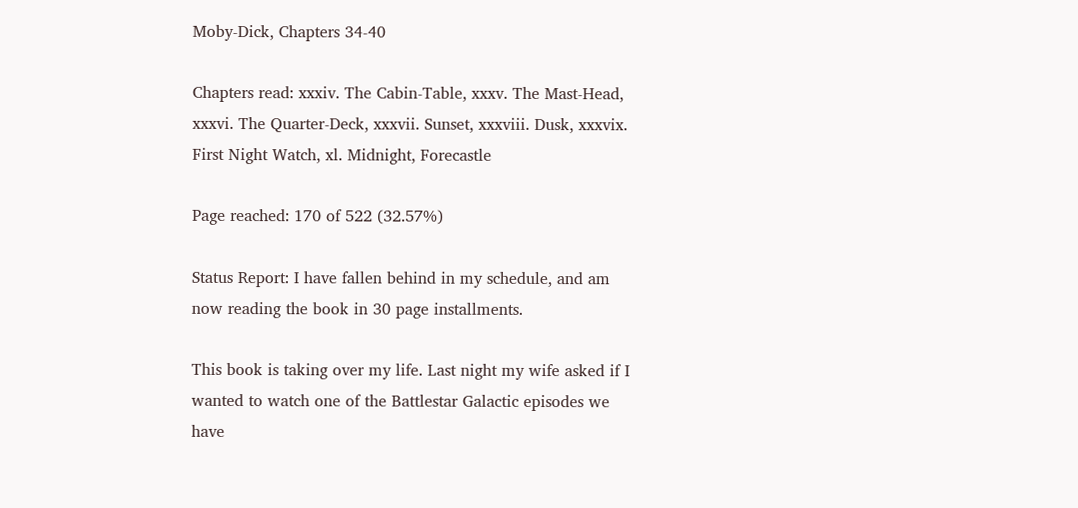Moby-Dick, Chapters 34-40

Chapters read: xxxiv. The Cabin-Table, xxxv. The Mast-Head, xxxvi. The Quarter-Deck, xxxvii. Sunset, xxxviii. Dusk, xxxvix. First Night Watch, xl. Midnight, Forecastle

Page reached: 170 of 522 (32.57%)

Status Report: I have fallen behind in my schedule, and am now reading the book in 30 page installments.

This book is taking over my life. Last night my wife asked if I wanted to watch one of the Battlestar Galactic episodes we have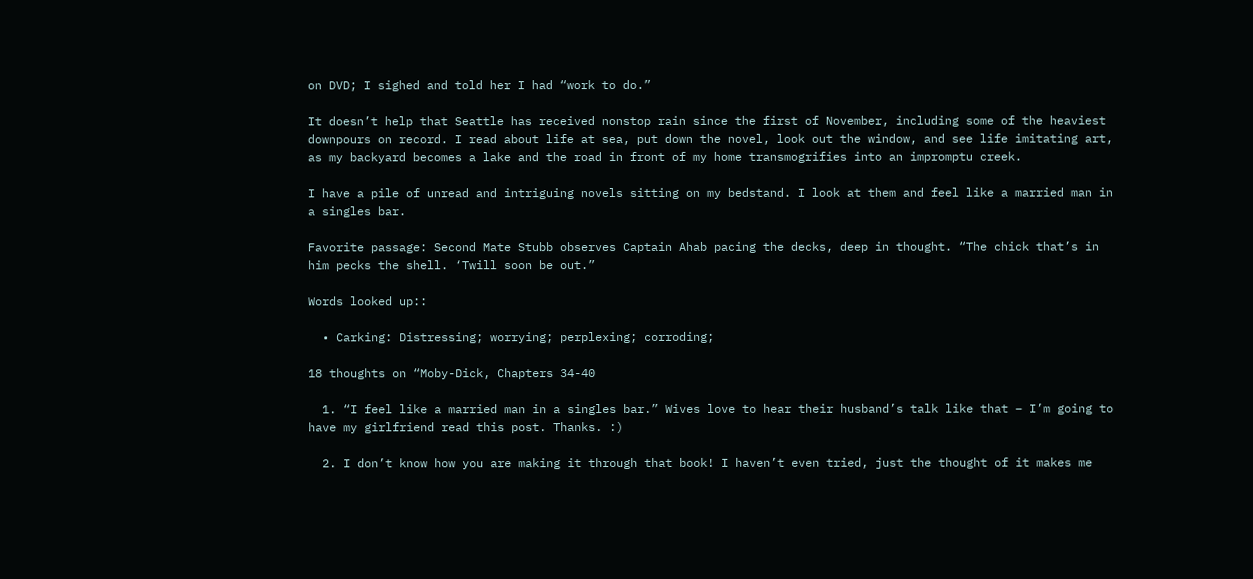on DVD; I sighed and told her I had “work to do.”

It doesn’t help that Seattle has received nonstop rain since the first of November, including some of the heaviest downpours on record. I read about life at sea, put down the novel, look out the window, and see life imitating art, as my backyard becomes a lake and the road in front of my home transmogrifies into an impromptu creek.

I have a pile of unread and intriguing novels sitting on my bedstand. I look at them and feel like a married man in a singles bar.

Favorite passage: Second Mate Stubb observes Captain Ahab pacing the decks, deep in thought. “The chick that’s in him pecks the shell. ‘Twill soon be out.”

Words looked up::

  • Carking: Distressing; worrying; perplexing; corroding;

18 thoughts on “Moby-Dick, Chapters 34-40

  1. “I feel like a married man in a singles bar.” Wives love to hear their husband’s talk like that – I’m going to have my girlfriend read this post. Thanks. :)

  2. I don’t know how you are making it through that book! I haven’t even tried, just the thought of it makes me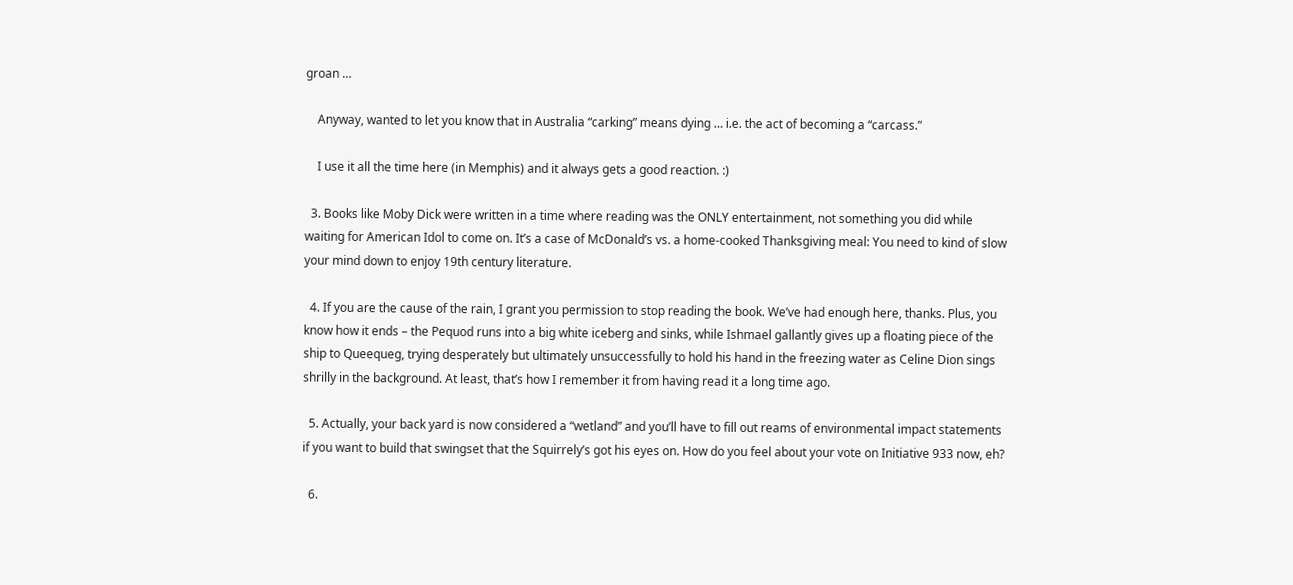groan …

    Anyway, wanted to let you know that in Australia “carking” means dying … i.e. the act of becoming a “carcass.”

    I use it all the time here (in Memphis) and it always gets a good reaction. :)

  3. Books like Moby Dick were written in a time where reading was the ONLY entertainment, not something you did while waiting for American Idol to come on. It’s a case of McDonald’s vs. a home-cooked Thanksgiving meal: You need to kind of slow your mind down to enjoy 19th century literature.

  4. If you are the cause of the rain, I grant you permission to stop reading the book. We’ve had enough here, thanks. Plus, you know how it ends – the Pequod runs into a big white iceberg and sinks, while Ishmael gallantly gives up a floating piece of the ship to Queequeg, trying desperately but ultimately unsuccessfully to hold his hand in the freezing water as Celine Dion sings shrilly in the background. At least, that’s how I remember it from having read it a long time ago.

  5. Actually, your back yard is now considered a “wetland” and you’ll have to fill out reams of environmental impact statements if you want to build that swingset that the Squirrely’s got his eyes on. How do you feel about your vote on Initiative 933 now, eh?

  6.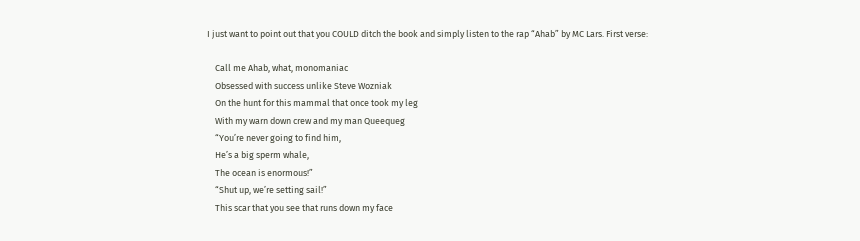I just want to point out that you COULD ditch the book and simply listen to the rap “Ahab” by MC Lars. First verse:

    Call me Ahab, what, monomaniac
    Obsessed with success unlike Steve Wozniak
    On the hunt for this mammal that once took my leg
    With my warn down crew and my man Queequeg
    “You’re never going to find him,
    He’s a big sperm whale,
    The ocean is enormous!”
    “Shut up, we’re setting sail!”
    This scar that you see that runs down my face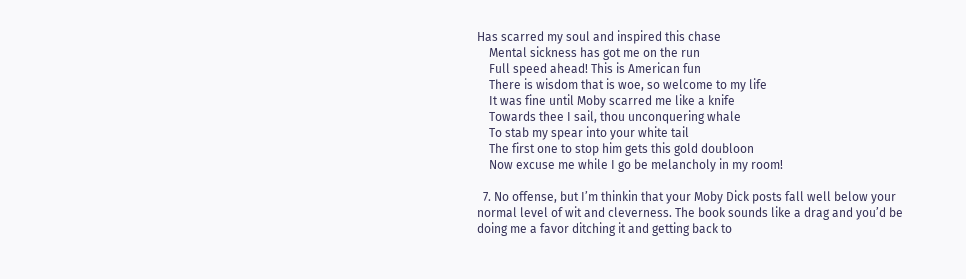Has scarred my soul and inspired this chase
    Mental sickness has got me on the run
    Full speed ahead! This is American fun
    There is wisdom that is woe, so welcome to my life
    It was fine until Moby scarred me like a knife
    Towards thee I sail, thou unconquering whale
    To stab my spear into your white tail
    The first one to stop him gets this gold doubloon
    Now excuse me while I go be melancholy in my room!

  7. No offense, but I’m thinkin that your Moby Dick posts fall well below your normal level of wit and cleverness. The book sounds like a drag and you’d be doing me a favor ditching it and getting back to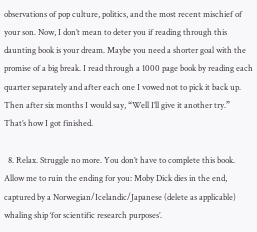observations of pop culture, politics, and the most recent mischief of your son. Now, I don’t mean to deter you if reading through this daunting book is your dream. Maybe you need a shorter goal with the promise of a big break. I read through a 1000 page book by reading each quarter separately and after each one I vowed not to pick it back up. Then after six months I would say, “Well I’ll give it another try.” That’s how I got finished.

  8. Relax. Struggle no more. You don’t have to complete this book. Allow me to ruin the ending for you: Moby Dick dies in the end, captured by a Norwegian/Icelandic/Japanese (delete as applicable) whaling ship ‘for scientific research purposes’.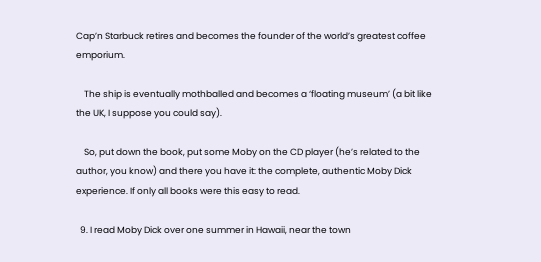Cap’n Starbuck retires and becomes the founder of the world’s greatest coffee emporium.

    The ship is eventually mothballed and becomes a ‘floating museum’ (a bit like the UK, I suppose you could say).

    So, put down the book, put some Moby on the CD player (he’s related to the author, you know) and there you have it: the complete, authentic Moby Dick experience. If only all books were this easy to read.

  9. I read Moby Dick over one summer in Hawaii, near the town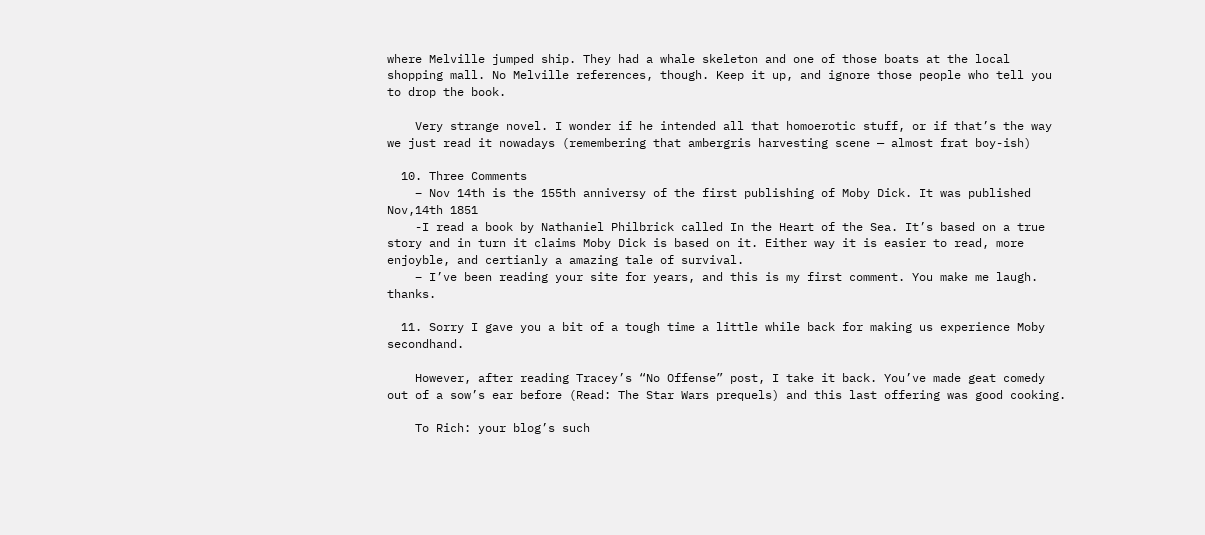where Melville jumped ship. They had a whale skeleton and one of those boats at the local shopping mall. No Melville references, though. Keep it up, and ignore those people who tell you to drop the book.

    Very strange novel. I wonder if he intended all that homoerotic stuff, or if that’s the way we just read it nowadays (remembering that ambergris harvesting scene — almost frat boy-ish)

  10. Three Comments
    – Nov 14th is the 155th anniversy of the first publishing of Moby Dick. It was published Nov,14th 1851
    -I read a book by Nathaniel Philbrick called In the Heart of the Sea. It’s based on a true story and in turn it claims Moby Dick is based on it. Either way it is easier to read, more enjoyble, and certianly a amazing tale of survival.
    – I’ve been reading your site for years, and this is my first comment. You make me laugh. thanks.

  11. Sorry I gave you a bit of a tough time a little while back for making us experience Moby secondhand.

    However, after reading Tracey’s “No Offense” post, I take it back. You’ve made geat comedy out of a sow’s ear before (Read: The Star Wars prequels) and this last offering was good cooking.

    To Rich: your blog’s such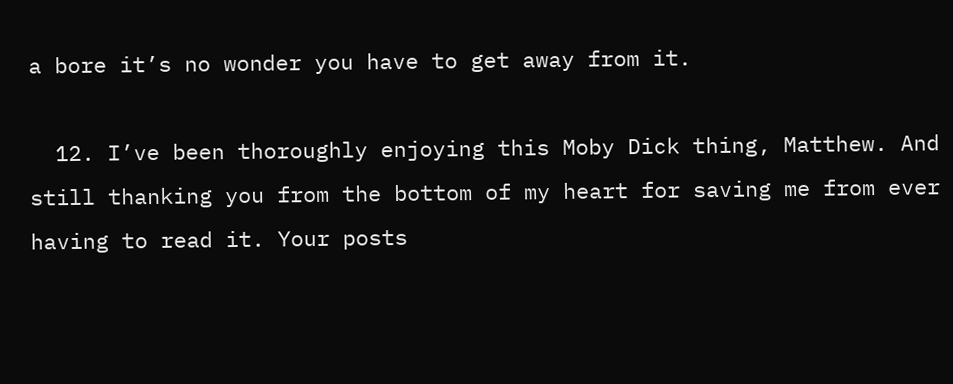a bore it’s no wonder you have to get away from it.

  12. I’ve been thoroughly enjoying this Moby Dick thing, Matthew. And still thanking you from the bottom of my heart for saving me from ever having to read it. Your posts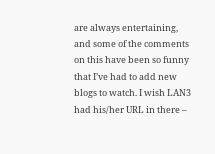are always entertaining, and some of the comments on this have been so funny that I’ve had to add new blogs to watch. I wish LAN3 had his/her URL in there –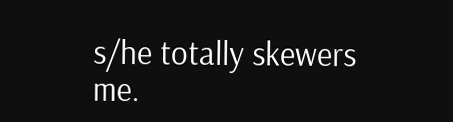s/he totally skewers me.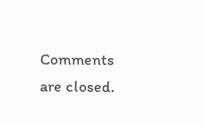Comments are closed.